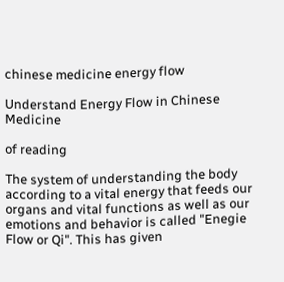chinese medicine energy flow

Understand Energy Flow in Chinese Medicine

of reading

The system of understanding the body according to a vital energy that feeds our organs and vital functions as well as our emotions and behavior is called "Enegie Flow or Qi". This has given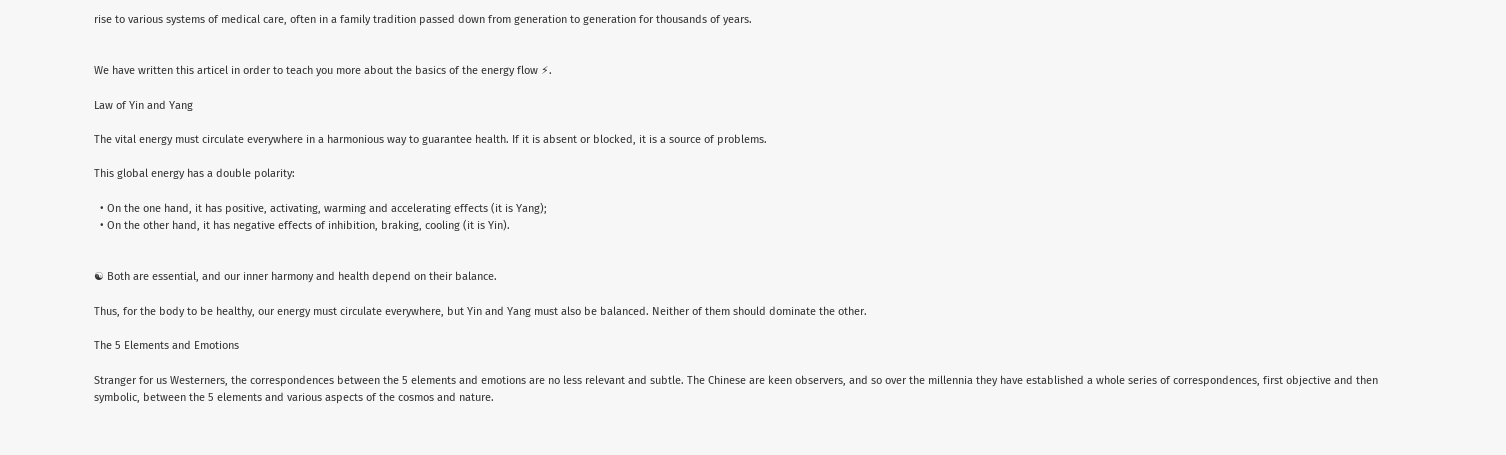rise to various systems of medical care, often in a family tradition passed down from generation to generation for thousands of years.


We have written this articel in order to teach you more about the basics of the energy flow ⚡.

Law of Yin and Yang

The vital energy must circulate everywhere in a harmonious way to guarantee health. If it is absent or blocked, it is a source of problems.

This global energy has a double polarity:

  • On the one hand, it has positive, activating, warming and accelerating effects (it is Yang);
  • On the other hand, it has negative effects of inhibition, braking, cooling (it is Yin).


☯ Both are essential, and our inner harmony and health depend on their balance.

Thus, for the body to be healthy, our energy must circulate everywhere, but Yin and Yang must also be balanced. Neither of them should dominate the other.

The 5 Elements and Emotions

Stranger for us Westerners, the correspondences between the 5 elements and emotions are no less relevant and subtle. The Chinese are keen observers, and so over the millennia they have established a whole series of correspondences, first objective and then symbolic, between the 5 elements and various aspects of the cosmos and nature.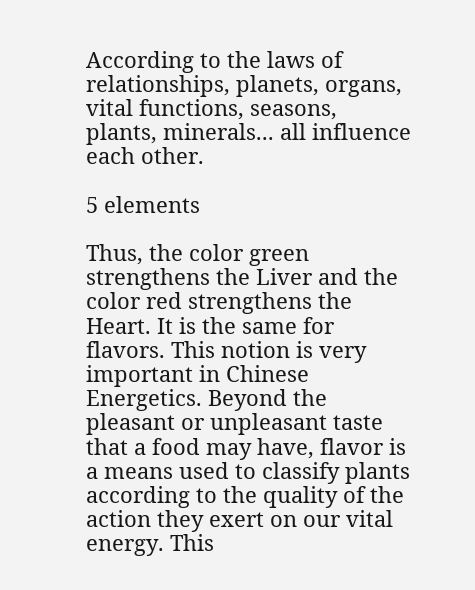According to the laws of relationships, planets, organs, vital functions, seasons, plants, minerals... all influence each other.

5 elements

Thus, the color green strengthens the Liver and the color red strengthens the Heart. It is the same for flavors. This notion is very important in Chinese Energetics. Beyond the pleasant or unpleasant taste that a food may have, flavor is a means used to classify plants according to the quality of the action they exert on our vital energy. This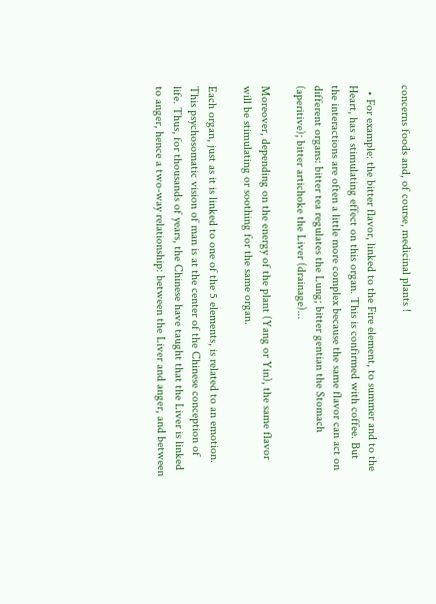concerns foods and, of course, medicinal plants !

  • For example: the bitter flavor, linked to the Fire element, to summer and to the Heart, has a stimulating effect on this organ. This is confirmed with coffee. But the interactions are often a little more complex because the same flavor can act on different organs: bitter tea regulates the Lung; bitter gentian the Stomach (aperitive); bitter artichoke the Liver (drainage)...

Moreover, depending on the energy of the plant (Yang or Yin), the same flavor will be stimulating or soothing for the same organ.

Each organ, just as it is linked to one of the 5 elements, is related to an emotion. This psychosomatic vision of man is at the center of the Chinese conception of life. Thus, for thousands of years, the Chinese have taught that the Liver is linked to anger, hence a two-way relationship: between the Liver and anger, and between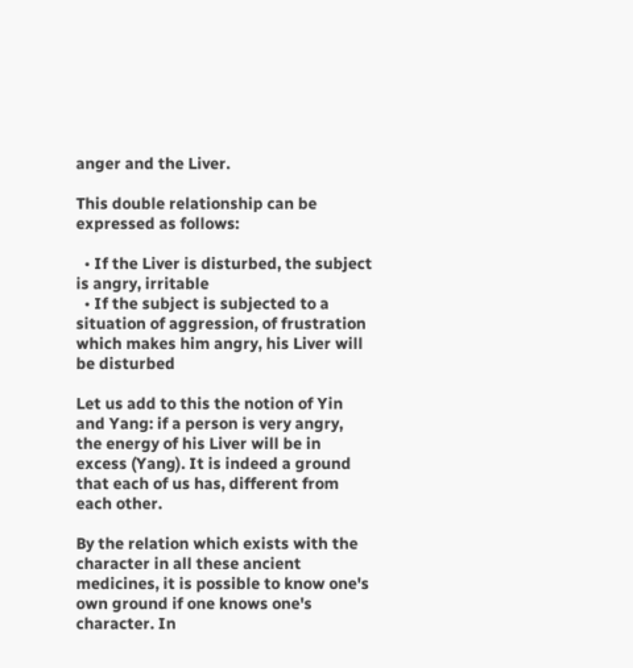anger and the Liver.

This double relationship can be expressed as follows:

  • If the Liver is disturbed, the subject is angry, irritable
  • If the subject is subjected to a situation of aggression, of frustration which makes him angry, his Liver will be disturbed

Let us add to this the notion of Yin and Yang: if a person is very angry, the energy of his Liver will be in excess (Yang). It is indeed a ground that each of us has, different from each other.

By the relation which exists with the character in all these ancient medicines, it is possible to know one's own ground if one knows one's character. In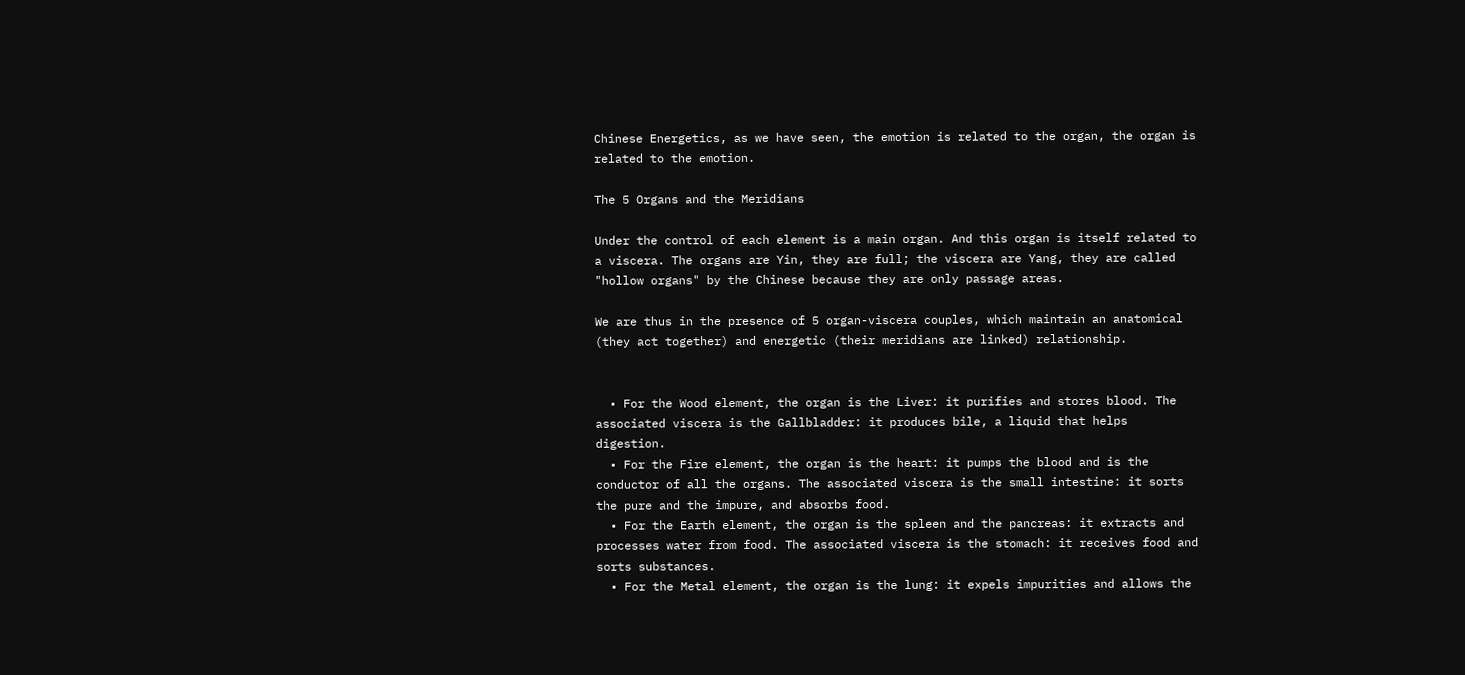Chinese Energetics, as we have seen, the emotion is related to the organ, the organ is related to the emotion.

The 5 Organs and the Meridians

Under the control of each element is a main organ. And this organ is itself related to a viscera. The organs are Yin, they are full; the viscera are Yang, they are called "hollow organs" by the Chinese because they are only passage areas.

We are thus in the presence of 5 organ-viscera couples, which maintain an anatomical (they act together) and energetic (their meridians are linked) relationship.


  • For the Wood element, the organ is the Liver: it purifies and stores blood. The associated viscera is the Gallbladder: it produces bile, a liquid that helps digestion.
  • For the Fire element, the organ is the heart: it pumps the blood and is the conductor of all the organs. The associated viscera is the small intestine: it sorts the pure and the impure, and absorbs food.
  • For the Earth element, the organ is the spleen and the pancreas: it extracts and processes water from food. The associated viscera is the stomach: it receives food and sorts substances.
  • For the Metal element, the organ is the lung: it expels impurities and allows the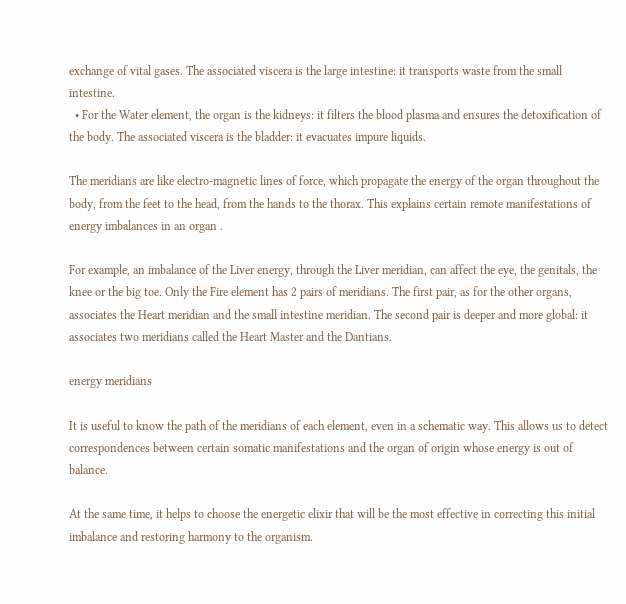exchange of vital gases. The associated viscera is the large intestine: it transports waste from the small intestine.
  • For the Water element, the organ is the kidneys: it filters the blood plasma and ensures the detoxification of the body. The associated viscera is the bladder: it evacuates impure liquids.

The meridians are like electro-magnetic lines of force, which propagate the energy of the organ throughout the body, from the feet to the head, from the hands to the thorax. This explains certain remote manifestations of energy imbalances in an organ .

For example, an imbalance of the Liver energy, through the Liver meridian, can affect the eye, the genitals, the knee or the big toe. Only the Fire element has 2 pairs of meridians. The first pair, as for the other organs, associates the Heart meridian and the small intestine meridian. The second pair is deeper and more global: it associates two meridians called the Heart Master and the Dantians.

energy meridians

It is useful to know the path of the meridians of each element, even in a schematic way. This allows us to detect correspondences between certain somatic manifestations and the organ of origin whose energy is out of balance.

At the same time, it helps to choose the energetic elixir that will be the most effective in correcting this initial imbalance and restoring harmony to the organism.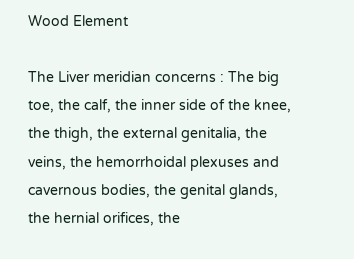Wood Element

The Liver meridian concerns : The big toe, the calf, the inner side of the knee, the thigh, the external genitalia, the veins, the hemorrhoidal plexuses and cavernous bodies, the genital glands, the hernial orifices, the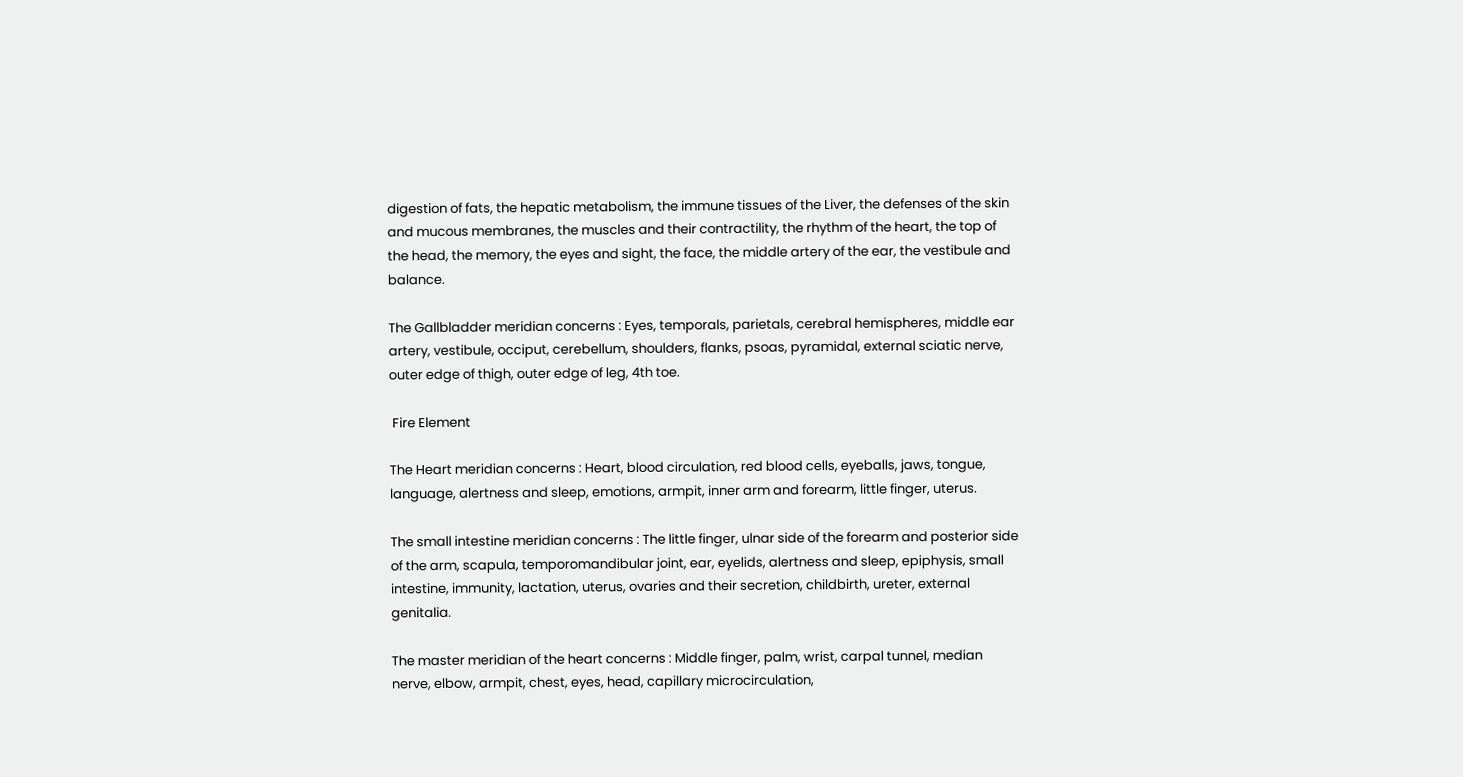digestion of fats, the hepatic metabolism, the immune tissues of the Liver, the defenses of the skin and mucous membranes, the muscles and their contractility, the rhythm of the heart, the top of the head, the memory, the eyes and sight, the face, the middle artery of the ear, the vestibule and balance.

The Gallbladder meridian concerns : Eyes, temporals, parietals, cerebral hemispheres, middle ear artery, vestibule, occiput, cerebellum, shoulders, flanks, psoas, pyramidal, external sciatic nerve, outer edge of thigh, outer edge of leg, 4th toe.

 Fire Element

The Heart meridian concerns : Heart, blood circulation, red blood cells, eyeballs, jaws, tongue, language, alertness and sleep, emotions, armpit, inner arm and forearm, little finger, uterus.

The small intestine meridian concerns : The little finger, ulnar side of the forearm and posterior side of the arm, scapula, temporomandibular joint, ear, eyelids, alertness and sleep, epiphysis, small intestine, immunity, lactation, uterus, ovaries and their secretion, childbirth, ureter, external genitalia.

The master meridian of the heart concerns : Middle finger, palm, wrist, carpal tunnel, median nerve, elbow, armpit, chest, eyes, head, capillary microcirculation,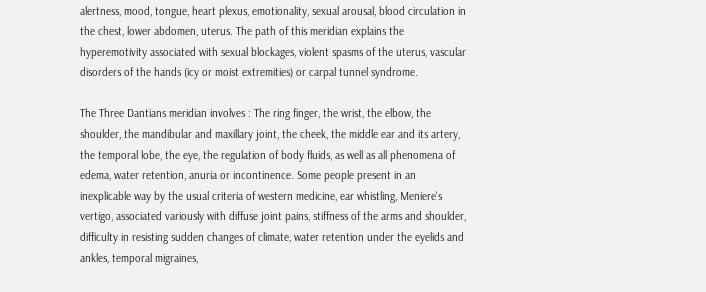alertness, mood, tongue, heart plexus, emotionality, sexual arousal, blood circulation in the chest, lower abdomen, uterus. The path of this meridian explains the hyperemotivity associated with sexual blockages, violent spasms of the uterus, vascular disorders of the hands (icy or moist extremities) or carpal tunnel syndrome.

The Three Dantians meridian involves : The ring finger, the wrist, the elbow, the shoulder, the mandibular and maxillary joint, the cheek, the middle ear and its artery, the temporal lobe, the eye, the regulation of body fluids, as well as all phenomena of edema, water retention, anuria or incontinence. Some people present in an inexplicable way by the usual criteria of western medicine, ear whistling, Meniere's vertigo, associated variously with diffuse joint pains, stiffness of the arms and shoulder, difficulty in resisting sudden changes of climate, water retention under the eyelids and ankles, temporal migraines,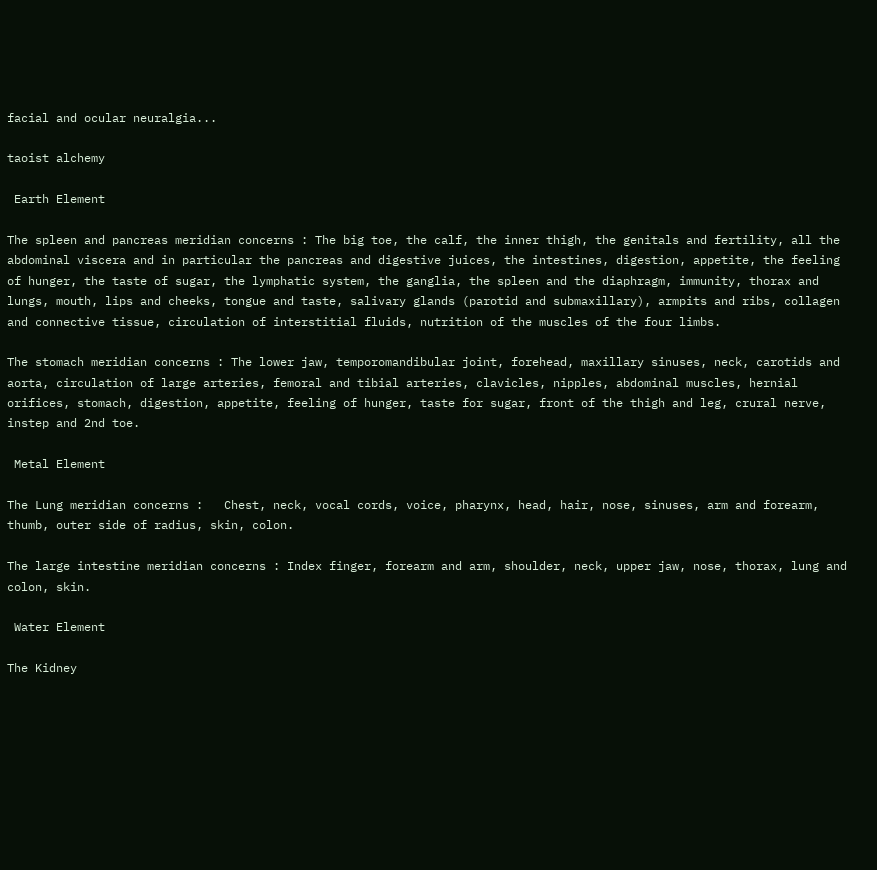facial and ocular neuralgia...

taoist alchemy

 Earth Element

The spleen and pancreas meridian concerns : The big toe, the calf, the inner thigh, the genitals and fertility, all the abdominal viscera and in particular the pancreas and digestive juices, the intestines, digestion, appetite, the feeling of hunger, the taste of sugar, the lymphatic system, the ganglia, the spleen and the diaphragm, immunity, thorax and lungs, mouth, lips and cheeks, tongue and taste, salivary glands (parotid and submaxillary), armpits and ribs, collagen and connective tissue, circulation of interstitial fluids, nutrition of the muscles of the four limbs.

The stomach meridian concerns : The lower jaw, temporomandibular joint, forehead, maxillary sinuses, neck, carotids and aorta, circulation of large arteries, femoral and tibial arteries, clavicles, nipples, abdominal muscles, hernial orifices, stomach, digestion, appetite, feeling of hunger, taste for sugar, front of the thigh and leg, crural nerve, instep and 2nd toe.

 Metal Element

The Lung meridian concerns :   Chest, neck, vocal cords, voice, pharynx, head, hair, nose, sinuses, arm and forearm, thumb, outer side of radius, skin, colon.

The large intestine meridian concerns : Index finger, forearm and arm, shoulder, neck, upper jaw, nose, thorax, lung and colon, skin.

 Water Element

The Kidney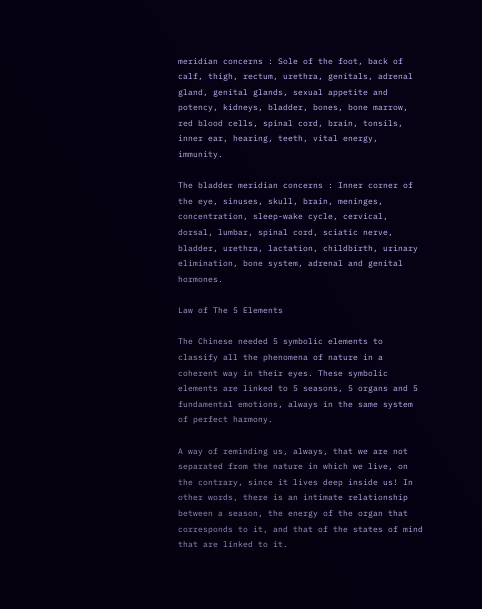meridian concerns : Sole of the foot, back of calf, thigh, rectum, urethra, genitals, adrenal gland, genital glands, sexual appetite and potency, kidneys, bladder, bones, bone marrow, red blood cells, spinal cord, brain, tonsils, inner ear, hearing, teeth, vital energy, immunity.

The bladder meridian concerns : Inner corner of the eye, sinuses, skull, brain, meninges, concentration, sleep-wake cycle, cervical, dorsal, lumbar, spinal cord, sciatic nerve, bladder, urethra, lactation, childbirth, urinary elimination, bone system, adrenal and genital hormones.

Law of The 5 Elements

The Chinese needed 5 symbolic elements to classify all the phenomena of nature in a coherent way in their eyes. These symbolic elements are linked to 5 seasons, 5 organs and 5 fundamental emotions, always in the same system of perfect harmony.

A way of reminding us, always, that we are not separated from the nature in which we live, on the contrary, since it lives deep inside us! In other words, there is an intimate relationship between a season, the energy of the organ that corresponds to it, and that of the states of mind that are linked to it.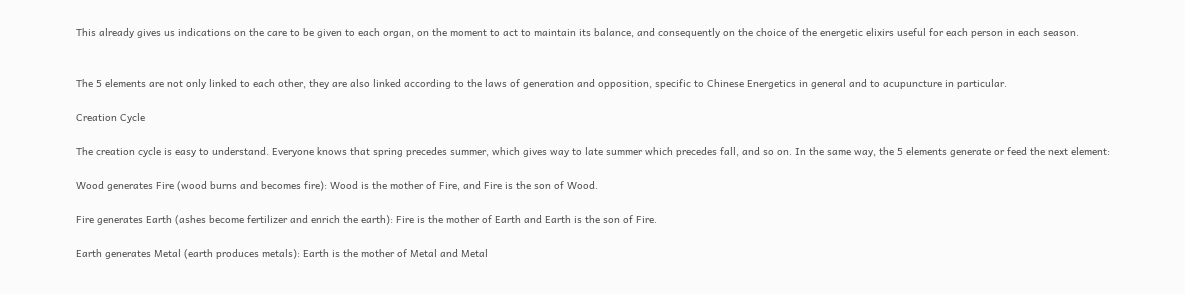This already gives us indications on the care to be given to each organ, on the moment to act to maintain its balance, and consequently on the choice of the energetic elixirs useful for each person in each season.


The 5 elements are not only linked to each other, they are also linked according to the laws of generation and opposition, specific to Chinese Energetics in general and to acupuncture in particular.

Creation Cycle

The creation cycle is easy to understand. Everyone knows that spring precedes summer, which gives way to late summer which precedes fall, and so on. In the same way, the 5 elements generate or feed the next element:

Wood generates Fire (wood burns and becomes fire): Wood is the mother of Fire, and Fire is the son of Wood.

Fire generates Earth (ashes become fertilizer and enrich the earth): Fire is the mother of Earth and Earth is the son of Fire.

Earth generates Metal (earth produces metals): Earth is the mother of Metal and Metal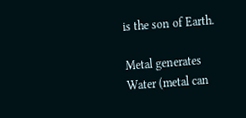is the son of Earth.

Metal generates Water (metal can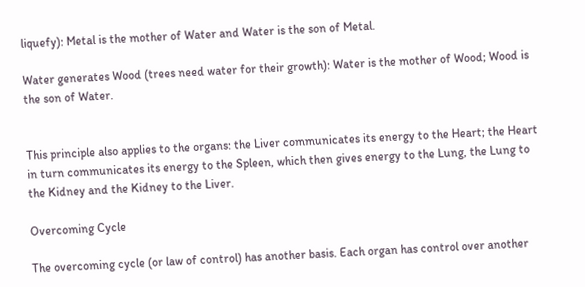liquefy): Metal is the mother of Water and Water is the son of Metal.

Water generates Wood (trees need water for their growth): Water is the mother of Wood; Wood is the son of Water.


This principle also applies to the organs: the Liver communicates its energy to the Heart; the Heart in turn communicates its energy to the Spleen, which then gives energy to the Lung, the Lung to the Kidney and the Kidney to the Liver.

Overcoming Cycle

The overcoming cycle (or law of control) has another basis. Each organ has control over another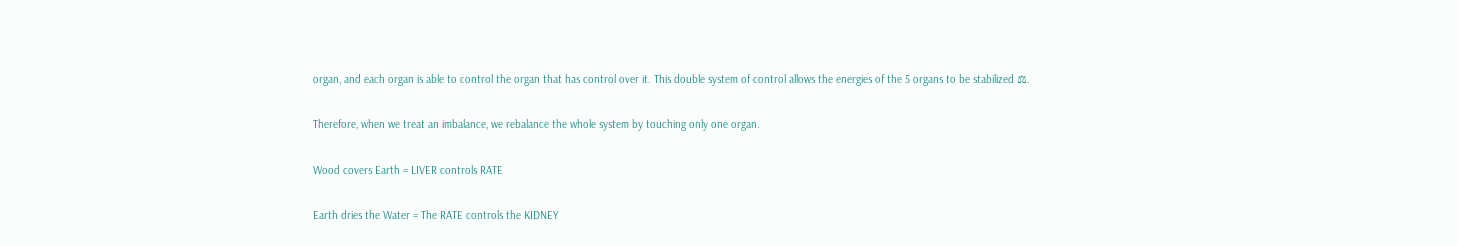organ, and each organ is able to control the organ that has control over it. This double system of control allows the energies of the 5 organs to be stabilized ⚖.

Therefore, when we treat an imbalance, we rebalance the whole system by touching only one organ.

Wood covers Earth = LIVER controls RATE

Earth dries the Water = The RATE controls the KIDNEY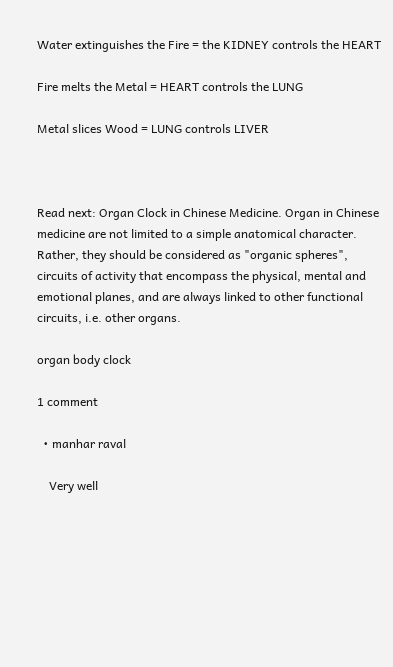Water extinguishes the Fire = the KIDNEY controls the HEART

Fire melts the Metal = HEART controls the LUNG

Metal slices Wood = LUNG controls LIVER



Read next: Organ Clock in Chinese Medicine. Organ in Chinese medicine are not limited to a simple anatomical character. Rather, they should be considered as "organic spheres", circuits of activity that encompass the physical, mental and emotional planes, and are always linked to other functional circuits, i.e. other organs.

organ body clock

1 comment

  • manhar raval

    Very well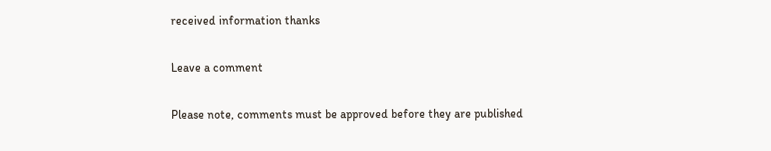received information thanks

Leave a comment

Please note, comments must be approved before they are published